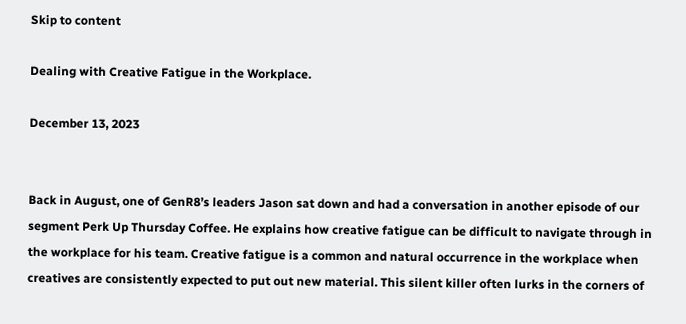Skip to content

Dealing with Creative Fatigue in the Workplace.

December 13, 2023


Back in August, one of GenR8’s leaders Jason sat down and had a conversation in another episode of our segment Perk Up Thursday Coffee. He explains how creative fatigue can be difficult to navigate through in the workplace for his team. Creative fatigue is a common and natural occurrence in the workplace when creatives are consistently expected to put out new material. This silent killer often lurks in the corners of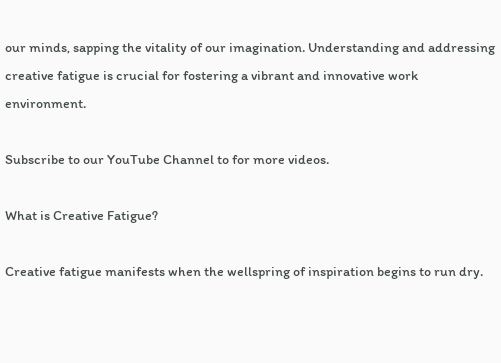our minds, sapping the vitality of our imagination. Understanding and addressing creative fatigue is crucial for fostering a vibrant and innovative work environment.

Subscribe to our YouTube Channel to for more videos.

What is Creative Fatigue?

Creative fatigue manifests when the wellspring of inspiration begins to run dry.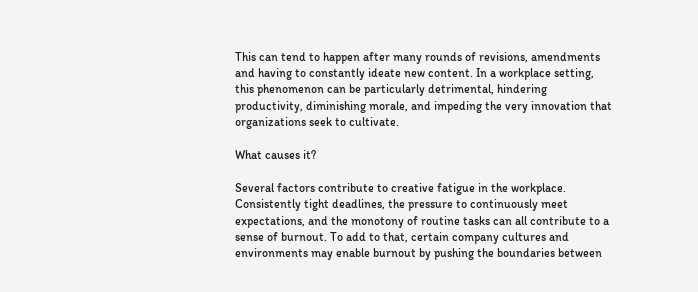This can tend to happen after many rounds of revisions, amendments and having to constantly ideate new content. In a workplace setting, this phenomenon can be particularly detrimental, hindering productivity, diminishing morale, and impeding the very innovation that organizations seek to cultivate.

What causes it?

Several factors contribute to creative fatigue in the workplace. Consistently tight deadlines, the pressure to continuously meet expectations, and the monotony of routine tasks can all contribute to a sense of burnout. To add to that, certain company cultures and environments may enable burnout by pushing the boundaries between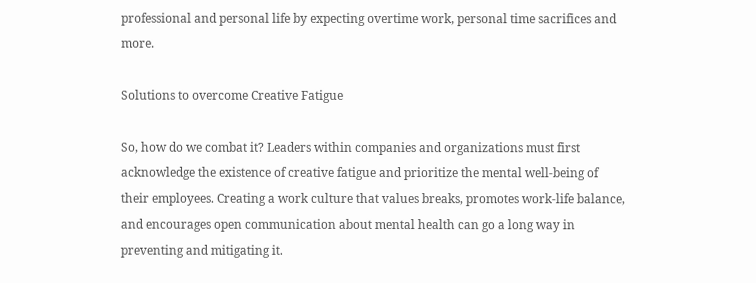professional and personal life by expecting overtime work, personal time sacrifices and more.

Solutions to overcome Creative Fatigue

So, how do we combat it? Leaders within companies and organizations must first acknowledge the existence of creative fatigue and prioritize the mental well-being of their employees. Creating a work culture that values breaks, promotes work-life balance, and encourages open communication about mental health can go a long way in preventing and mitigating it.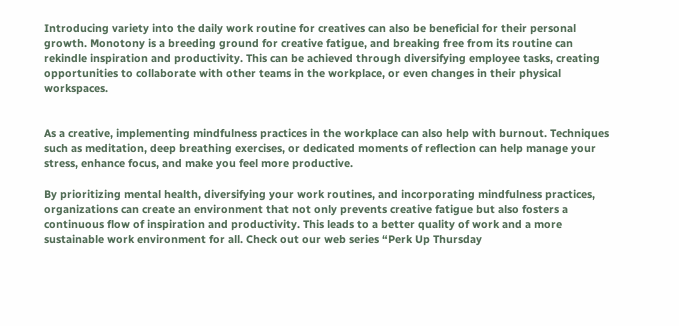Introducing variety into the daily work routine for creatives can also be beneficial for their personal growth. Monotony is a breeding ground for creative fatigue, and breaking free from its routine can rekindle inspiration and productivity. This can be achieved through diversifying employee tasks, creating opportunities to collaborate with other teams in the workplace, or even changes in their physical workspaces.


As a creative, implementing mindfulness practices in the workplace can also help with burnout. Techniques such as meditation, deep breathing exercises, or dedicated moments of reflection can help manage your stress, enhance focus, and make you feel more productive.

By prioritizing mental health, diversifying your work routines, and incorporating mindfulness practices, organizations can create an environment that not only prevents creative fatigue but also fosters a continuous flow of inspiration and productivity. This leads to a better quality of work and a more sustainable work environment for all. Check out our web series “Perk Up Thursday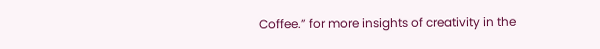Coffee.” for more insights of creativity in the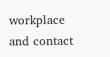workplace and contact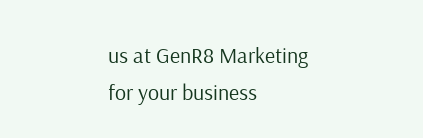us at GenR8 Marketing for your business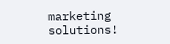marketing solutions!